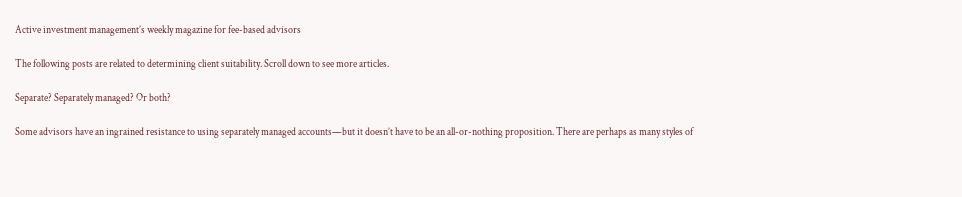Active investment management’s weekly magazine for fee-based advisors

The following posts are related to determining client suitability. Scroll down to see more articles.

Separate? Separately managed? Or both?

Some advisors have an ingrained resistance to using separately managed accounts—but it doesn’t have to be an all-or-nothing proposition. There are perhaps as many styles of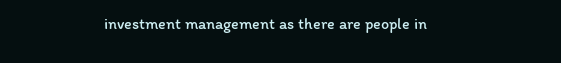investment management as there are people in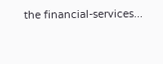the financial-services...